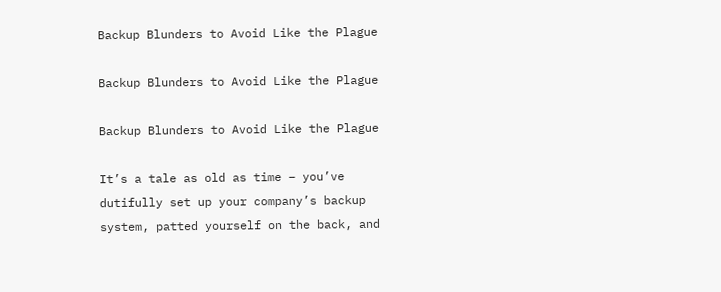Backup Blunders to Avoid Like the Plague

Backup Blunders to Avoid Like the Plague

Backup Blunders to Avoid Like the Plague

It’s a tale as old as time – you’ve dutifully set up your company’s backup system, patted yourself on the back, and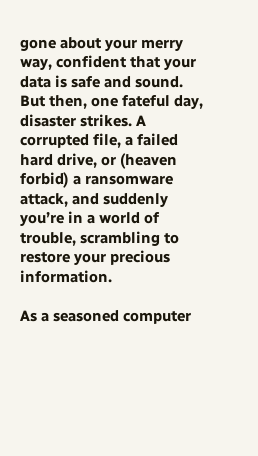gone about your merry way, confident that your data is safe and sound. But then, one fateful day, disaster strikes. A corrupted file, a failed hard drive, or (heaven forbid) a ransomware attack, and suddenly you’re in a world of trouble, scrambling to restore your precious information.

As a seasoned computer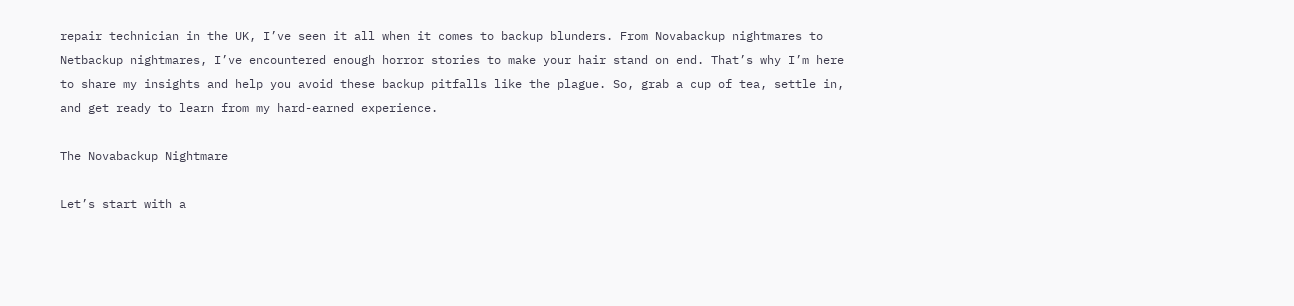repair technician in the UK, I’ve seen it all when it comes to backup blunders. From Novabackup nightmares to Netbackup nightmares, I’ve encountered enough horror stories to make your hair stand on end. That’s why I’m here to share my insights and help you avoid these backup pitfalls like the plague. So, grab a cup of tea, settle in, and get ready to learn from my hard-earned experience.

The Novabackup Nightmare

Let’s start with a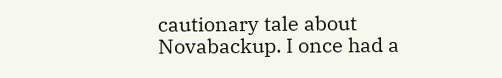cautionary tale about Novabackup. I once had a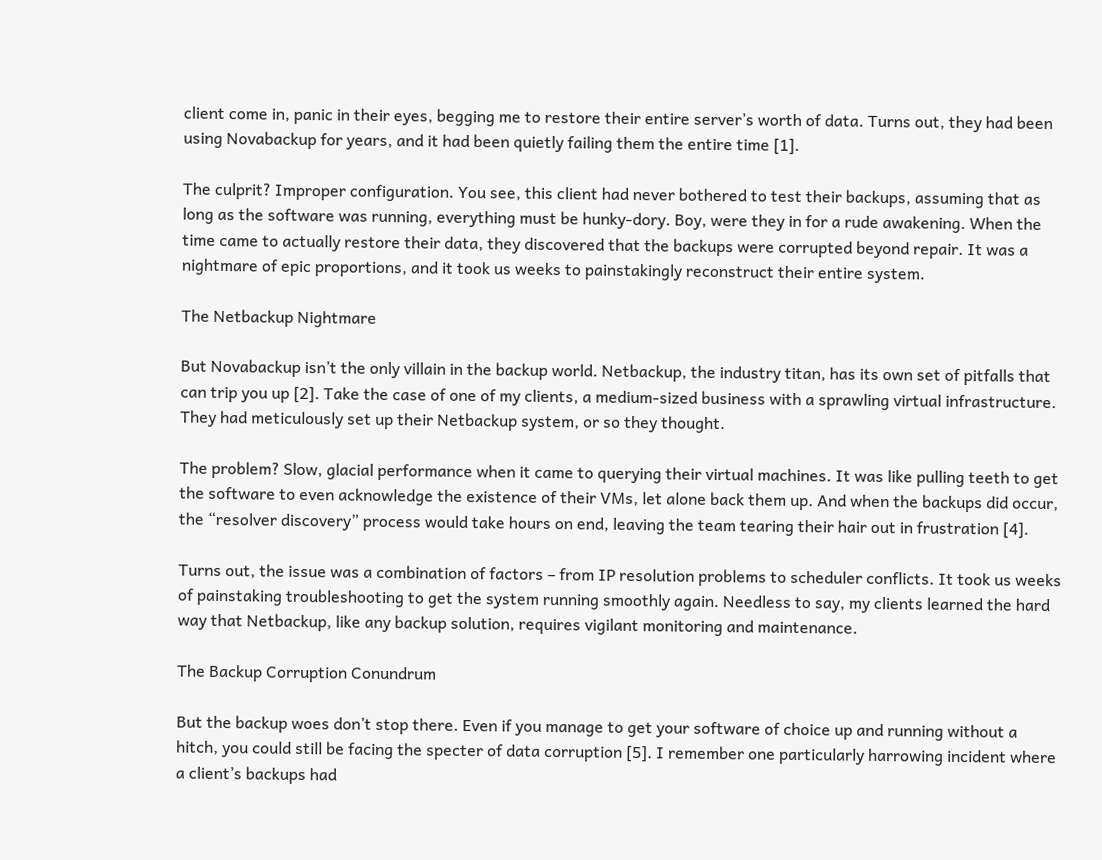client come in, panic in their eyes, begging me to restore their entire server’s worth of data. Turns out, they had been using Novabackup for years, and it had been quietly failing them the entire time [1].

The culprit? Improper configuration. You see, this client had never bothered to test their backups, assuming that as long as the software was running, everything must be hunky-dory. Boy, were they in for a rude awakening. When the time came to actually restore their data, they discovered that the backups were corrupted beyond repair. It was a nightmare of epic proportions, and it took us weeks to painstakingly reconstruct their entire system.

The Netbackup Nightmare

But Novabackup isn’t the only villain in the backup world. Netbackup, the industry titan, has its own set of pitfalls that can trip you up [2]. Take the case of one of my clients, a medium-sized business with a sprawling virtual infrastructure. They had meticulously set up their Netbackup system, or so they thought.

The problem? Slow, glacial performance when it came to querying their virtual machines. It was like pulling teeth to get the software to even acknowledge the existence of their VMs, let alone back them up. And when the backups did occur, the “resolver discovery” process would take hours on end, leaving the team tearing their hair out in frustration [4].

Turns out, the issue was a combination of factors – from IP resolution problems to scheduler conflicts. It took us weeks of painstaking troubleshooting to get the system running smoothly again. Needless to say, my clients learned the hard way that Netbackup, like any backup solution, requires vigilant monitoring and maintenance.

The Backup Corruption Conundrum

But the backup woes don’t stop there. Even if you manage to get your software of choice up and running without a hitch, you could still be facing the specter of data corruption [5]. I remember one particularly harrowing incident where a client’s backups had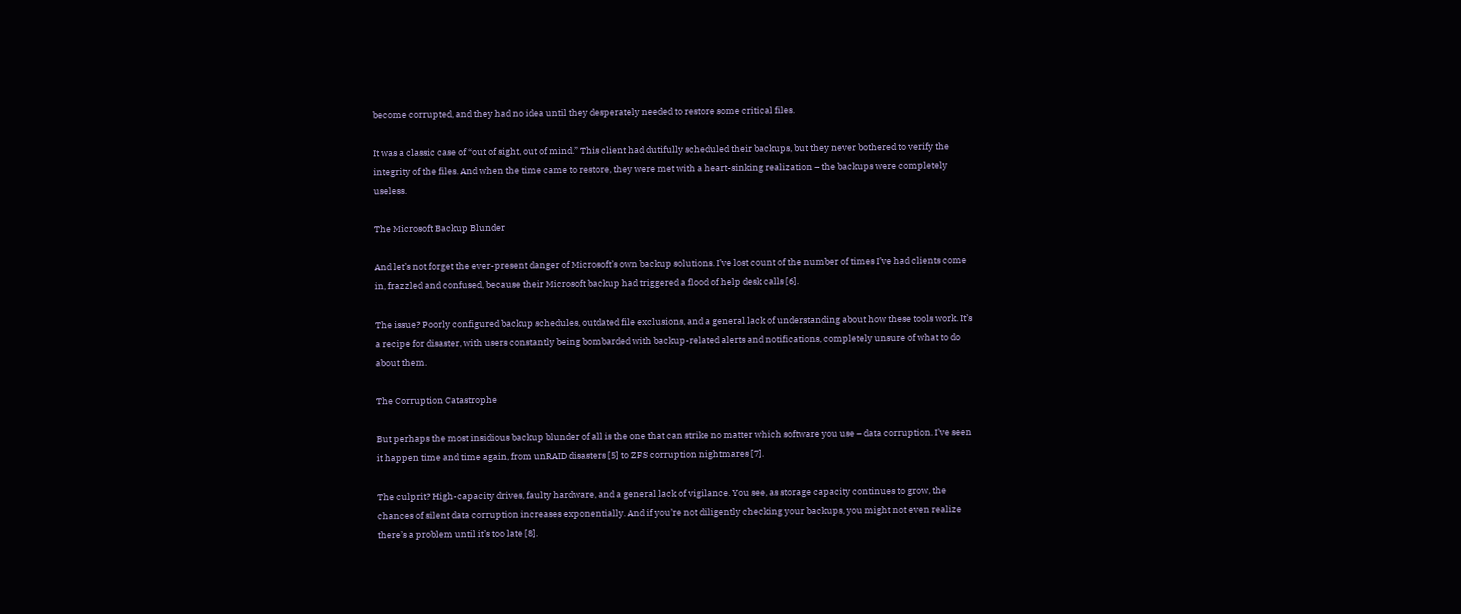become corrupted, and they had no idea until they desperately needed to restore some critical files.

It was a classic case of “out of sight, out of mind.” This client had dutifully scheduled their backups, but they never bothered to verify the integrity of the files. And when the time came to restore, they were met with a heart-sinking realization – the backups were completely useless.

The Microsoft Backup Blunder

And let’s not forget the ever-present danger of Microsoft’s own backup solutions. I’ve lost count of the number of times I’ve had clients come in, frazzled and confused, because their Microsoft backup had triggered a flood of help desk calls [6].

The issue? Poorly configured backup schedules, outdated file exclusions, and a general lack of understanding about how these tools work. It’s a recipe for disaster, with users constantly being bombarded with backup-related alerts and notifications, completely unsure of what to do about them.

The Corruption Catastrophe

But perhaps the most insidious backup blunder of all is the one that can strike no matter which software you use – data corruption. I’ve seen it happen time and time again, from unRAID disasters [5] to ZFS corruption nightmares [7].

The culprit? High-capacity drives, faulty hardware, and a general lack of vigilance. You see, as storage capacity continues to grow, the chances of silent data corruption increases exponentially. And if you’re not diligently checking your backups, you might not even realize there’s a problem until it’s too late [8].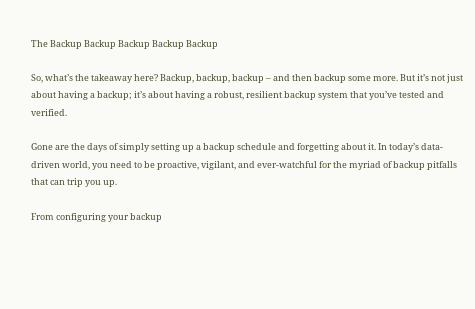The Backup Backup Backup Backup Backup

So, what’s the takeaway here? Backup, backup, backup – and then backup some more. But it’s not just about having a backup; it’s about having a robust, resilient backup system that you’ve tested and verified.

Gone are the days of simply setting up a backup schedule and forgetting about it. In today’s data-driven world, you need to be proactive, vigilant, and ever-watchful for the myriad of backup pitfalls that can trip you up.

From configuring your backup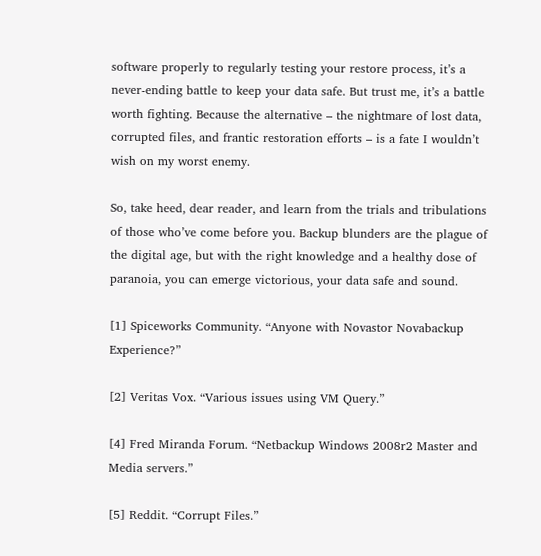software properly to regularly testing your restore process, it’s a never-ending battle to keep your data safe. But trust me, it’s a battle worth fighting. Because the alternative – the nightmare of lost data, corrupted files, and frantic restoration efforts – is a fate I wouldn’t wish on my worst enemy.

So, take heed, dear reader, and learn from the trials and tribulations of those who’ve come before you. Backup blunders are the plague of the digital age, but with the right knowledge and a healthy dose of paranoia, you can emerge victorious, your data safe and sound.

[1] Spiceworks Community. “Anyone with Novastor Novabackup Experience?”

[2] Veritas Vox. “Various issues using VM Query.”

[4] Fred Miranda Forum. “Netbackup Windows 2008r2 Master and Media servers.”

[5] Reddit. “Corrupt Files.”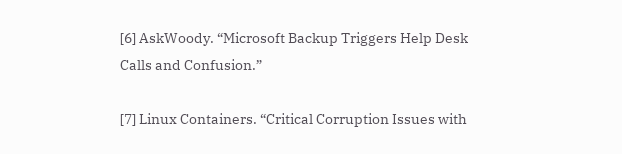[6] AskWoody. “Microsoft Backup Triggers Help Desk Calls and Confusion.”

[7] Linux Containers. “Critical Corruption Issues with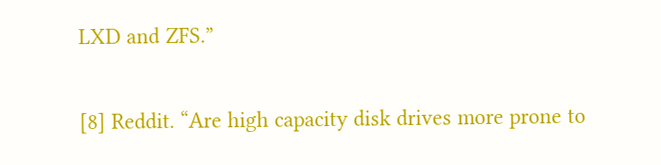LXD and ZFS.”

[8] Reddit. “Are high capacity disk drives more prone to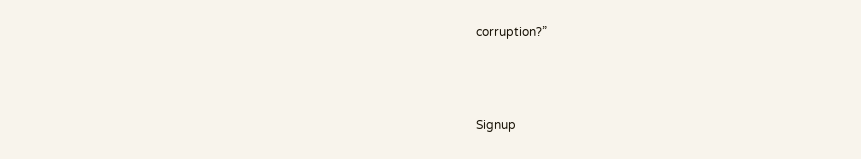corruption?”



Signup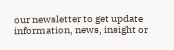our newsletter to get update information, news, insight or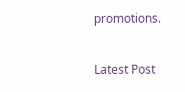promotions.

Latest Post